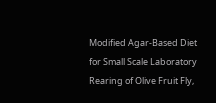Modified Agar-Based Diet for Small Scale Laboratory Rearing of Olive Fruit Fly,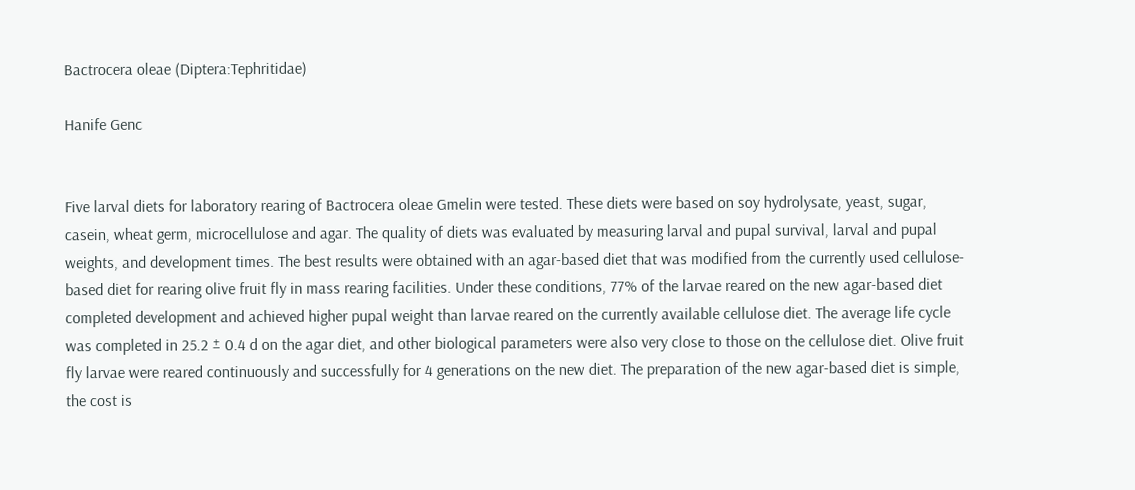Bactrocera oleae (Diptera:Tephritidae)

Hanife Genc


Five larval diets for laboratory rearing of Bactrocera oleae Gmelin were tested. These diets were based on soy hydrolysate, yeast, sugar, casein, wheat germ, microcellulose and agar. The quality of diets was evaluated by measuring larval and pupal survival, larval and pupal weights, and development times. The best results were obtained with an agar-based diet that was modified from the currently used cellulose-based diet for rearing olive fruit fly in mass rearing facilities. Under these conditions, 77% of the larvae reared on the new agar-based diet completed development and achieved higher pupal weight than larvae reared on the currently available cellulose diet. The average life cycle was completed in 25.2 ± 0.4 d on the agar diet, and other biological parameters were also very close to those on the cellulose diet. Olive fruit fly larvae were reared continuously and successfully for 4 generations on the new diet. The preparation of the new agar-based diet is simple, the cost is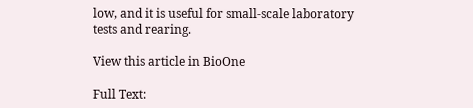low, and it is useful for small-scale laboratory tests and rearing.

View this article in BioOne

Full Text: